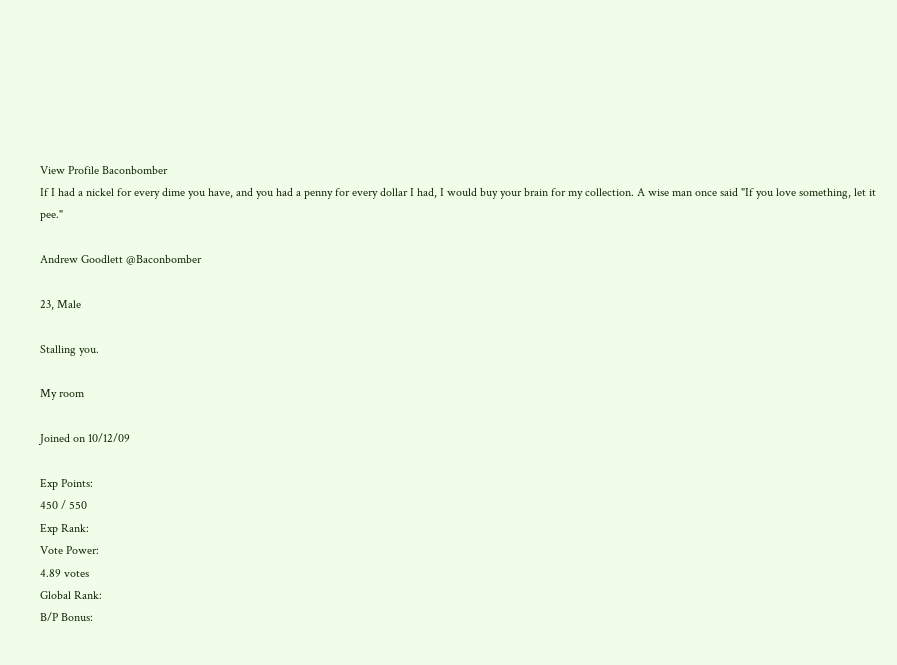View Profile Baconbomber
If I had a nickel for every dime you have, and you had a penny for every dollar I had, I would buy your brain for my collection. A wise man once said "If you love something, let it pee."

Andrew Goodlett @Baconbomber

23, Male

Stalling you.

My room

Joined on 10/12/09

Exp Points:
450 / 550
Exp Rank:
Vote Power:
4.89 votes
Global Rank:
B/P Bonus: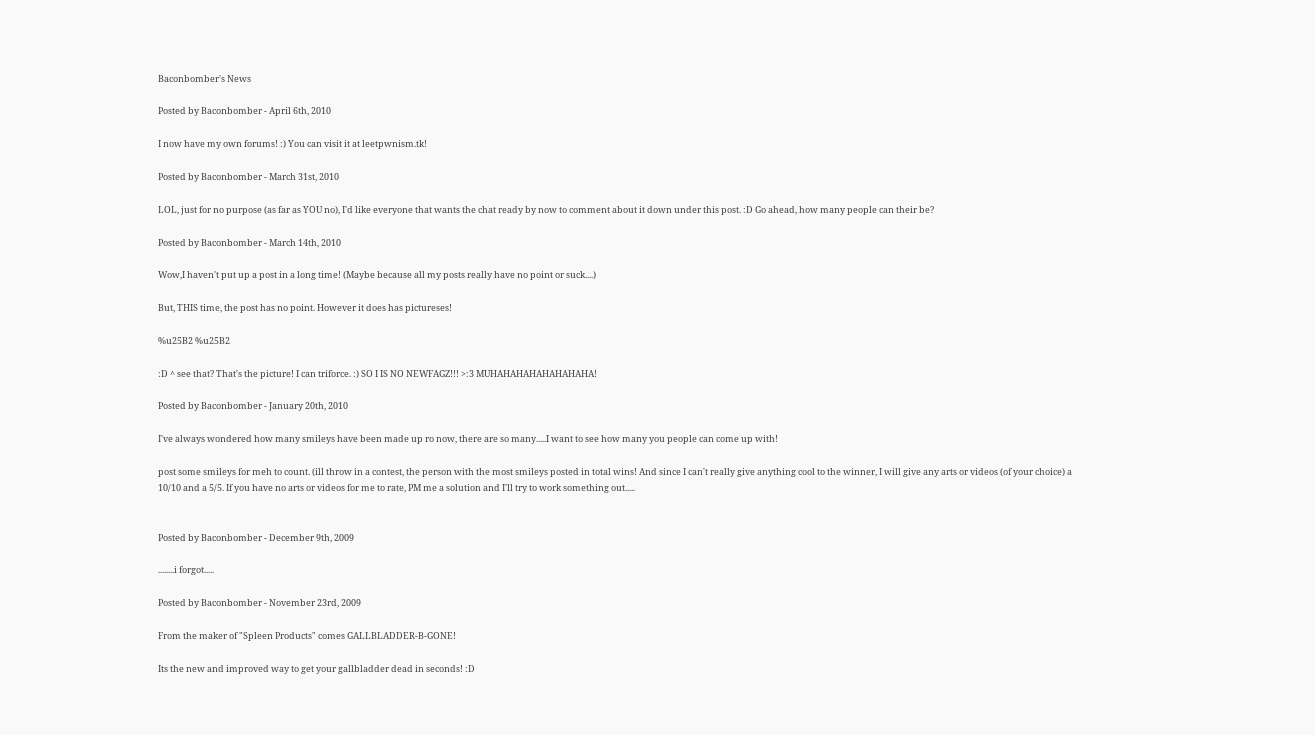Baconbomber's News

Posted by Baconbomber - April 6th, 2010

I now have my own forums! :) You can visit it at leetpwnism.tk!

Posted by Baconbomber - March 31st, 2010

LOL, just for no purpose (as far as YOU no), I'd like everyone that wants the chat ready by now to comment about it down under this post. :D Go ahead, how many people can their be?

Posted by Baconbomber - March 14th, 2010

Wow,I haven't put up a post in a long time! (Maybe because all my posts really have no point or suck....)

But, THIS time, the post has no point. However it does has pictureses!

%u25B2 %u25B2

:D ^ see that? That's the picture! I can triforce. :) SO I IS NO NEWFAGZ!!! >:3 MUHAHAHAHAHAHAHAHA!

Posted by Baconbomber - January 20th, 2010

I've always wondered how many smileys have been made up ro now, there are so many.....I want to see how many you people can come up with!

post some smileys for meh to count. (ill throw in a contest, the person with the most smileys posted in total wins! And since I can't really give anything cool to the winner, I will give any arts or videos (of your choice) a 10/10 and a 5/5. If you have no arts or videos for me to rate, PM me a solution and I'll try to work something out.....


Posted by Baconbomber - December 9th, 2009

........i forgot.....

Posted by Baconbomber - November 23rd, 2009

From the maker of "Spleen Products" comes GALLBLADDER-B-GONE!

Its the new and improved way to get your gallbladder dead in seconds! :D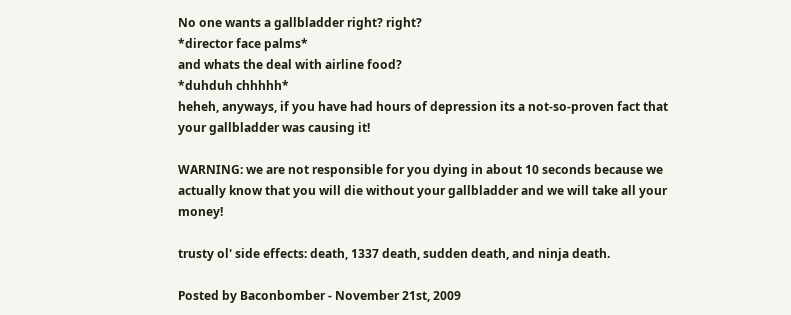No one wants a gallbladder right? right?
*director face palms*
and whats the deal with airline food?
*duhduh chhhhh*
heheh, anyways, if you have had hours of depression its a not-so-proven fact that your gallbladder was causing it!

WARNING: we are not responsible for you dying in about 10 seconds because we actually know that you will die without your gallbladder and we will take all your money!

trusty ol' side effects: death, 1337 death, sudden death, and ninja death.

Posted by Baconbomber - November 21st, 2009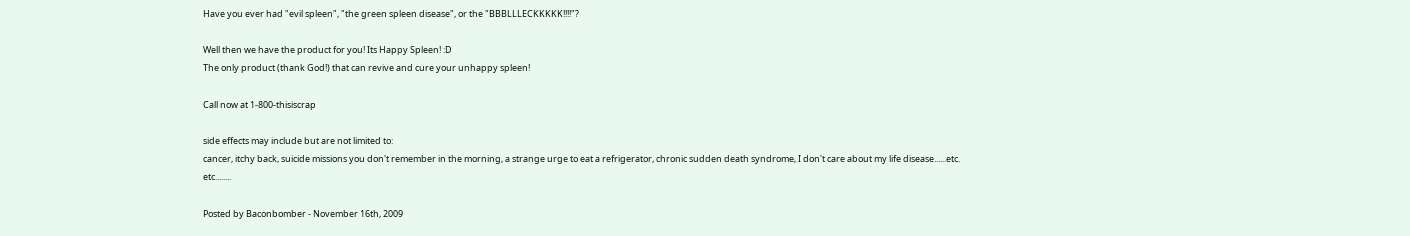Have you ever had "evil spleen", "the green spleen disease", or the "BBBLLLECKKKKK!!!!"?

Well then we have the product for you! Its Happy Spleen! :D
The only product (thank God!) that can revive and cure your unhappy spleen!

Call now at 1-800-thisiscrap

side effects may include but are not limited to:
cancer, itchy back, suicide missions you don't remember in the morning, a strange urge to eat a refrigerator, chronic sudden death syndrome, I don't care about my life disease......etc. etc........

Posted by Baconbomber - November 16th, 2009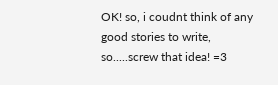OK! so, i coudnt think of any good stories to write, so.....screw that idea! =3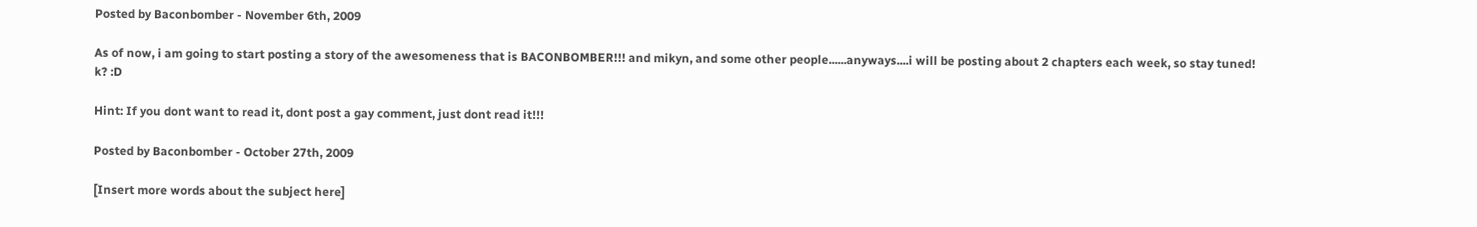Posted by Baconbomber - November 6th, 2009

As of now, i am going to start posting a story of the awesomeness that is BACONBOMBER!!! and mikyn, and some other people......anyways....i will be posting about 2 chapters each week, so stay tuned! k? :D

Hint: If you dont want to read it, dont post a gay comment, just dont read it!!!

Posted by Baconbomber - October 27th, 2009

[Insert more words about the subject here]